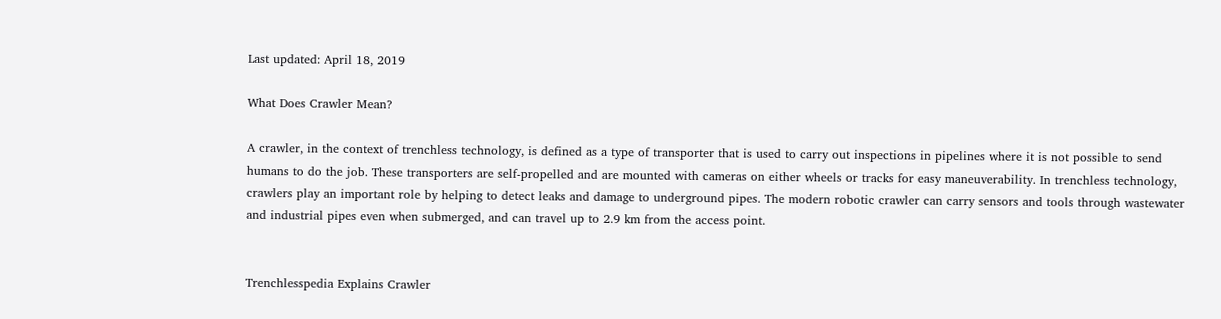Last updated: April 18, 2019

What Does Crawler Mean?

A crawler, in the context of trenchless technology, is defined as a type of transporter that is used to carry out inspections in pipelines where it is not possible to send humans to do the job. These transporters are self-propelled and are mounted with cameras on either wheels or tracks for easy maneuverability. In trenchless technology, crawlers play an important role by helping to detect leaks and damage to underground pipes. The modern robotic crawler can carry sensors and tools through wastewater and industrial pipes even when submerged, and can travel up to 2.9 km from the access point.


Trenchlesspedia Explains Crawler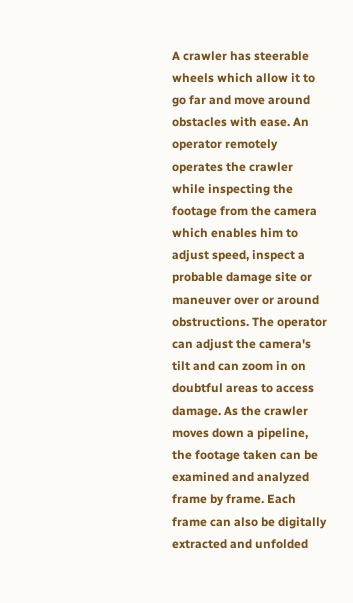A crawler has steerable wheels which allow it to go far and move around obstacles with ease. An operator remotely operates the crawler while inspecting the footage from the camera which enables him to adjust speed, inspect a probable damage site or maneuver over or around obstructions. The operator can adjust the camera's tilt and can zoom in on doubtful areas to access damage. As the crawler moves down a pipeline, the footage taken can be examined and analyzed frame by frame. Each frame can also be digitally extracted and unfolded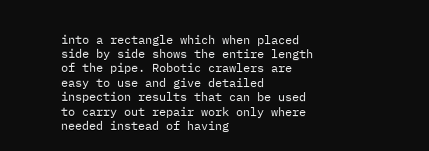into a rectangle which when placed side by side shows the entire length of the pipe. Robotic crawlers are easy to use and give detailed inspection results that can be used to carry out repair work only where needed instead of having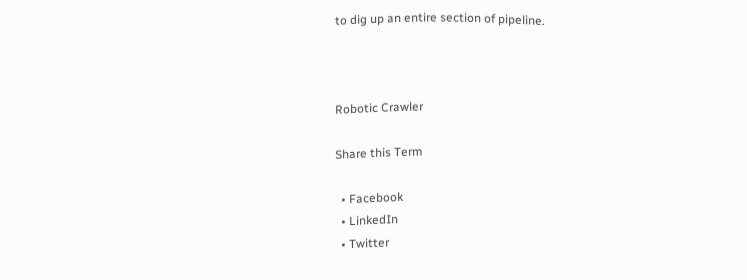to dig up an entire section of pipeline.



Robotic Crawler

Share this Term

  • Facebook
  • LinkedIn
  • Twitter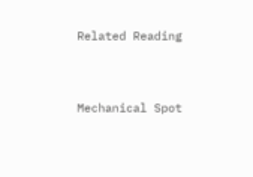Related Reading


Mechanical Spot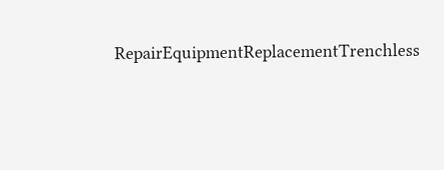RepairEquipmentReplacementTrenchless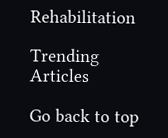Rehabilitation

Trending Articles

Go back to top